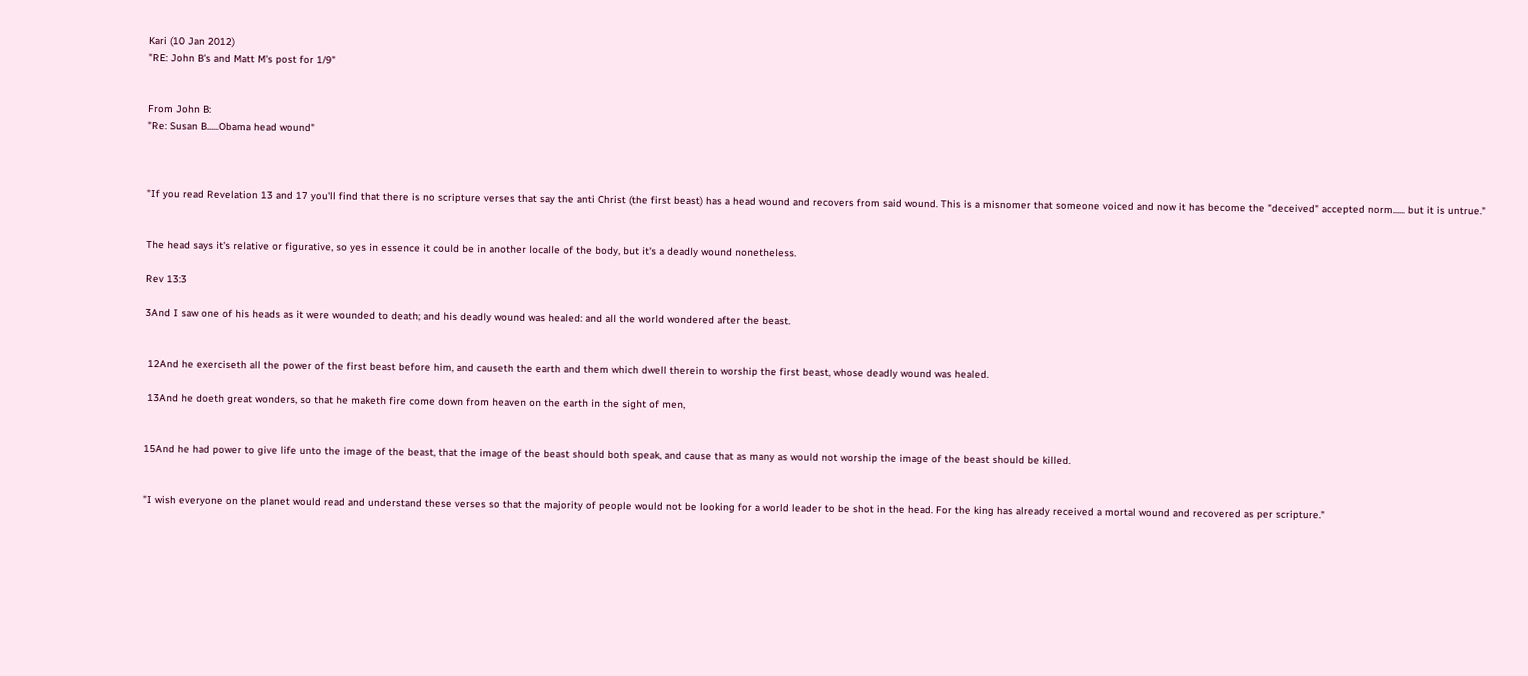Kari (10 Jan 2012)
"RE: John B's and Matt M's post for 1/9"


From John B:
"Re: Susan B......Obama head wound"



"If you read Revelation 13 and 17 you'll find that there is no scripture verses that say the anti Christ (the first beast) has a head wound and recovers from said wound. This is a misnomer that someone voiced and now it has become the "deceived" accepted norm...... but it is untrue."


The head says it's relative or figurative, so yes in essence it could be in another localle of the body, but it's a deadly wound nonetheless.

Rev 13:3

3And I saw one of his heads as it were wounded to death; and his deadly wound was healed: and all the world wondered after the beast.


 12And he exerciseth all the power of the first beast before him, and causeth the earth and them which dwell therein to worship the first beast, whose deadly wound was healed.

 13And he doeth great wonders, so that he maketh fire come down from heaven on the earth in the sight of men,


15And he had power to give life unto the image of the beast, that the image of the beast should both speak, and cause that as many as would not worship the image of the beast should be killed.


"I wish everyone on the planet would read and understand these verses so that the majority of people would not be looking for a world leader to be shot in the head. For the king has already received a mortal wound and recovered as per scripture."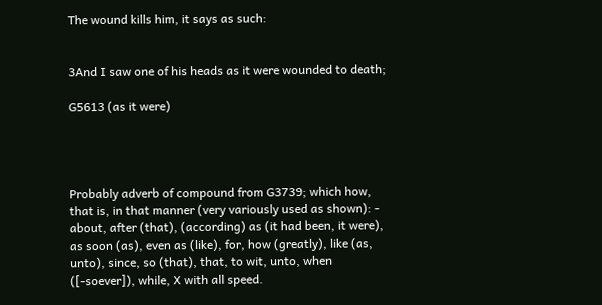The wound kills him, it says as such:


3And I saw one of his heads as it were wounded to death;

G5613 (as it were)




Probably adverb of compound from G3739; which how, that is, in that manner (very variously used as shown): - about, after (that), (according) as (it had been, it were), as soon (as), even as (like), for, how (greatly), like (as, unto), since, so (that), that, to wit, unto, when ([-soever]), while, X with all speed.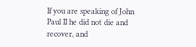If you are speaking of John Paul II he did not die and recover, and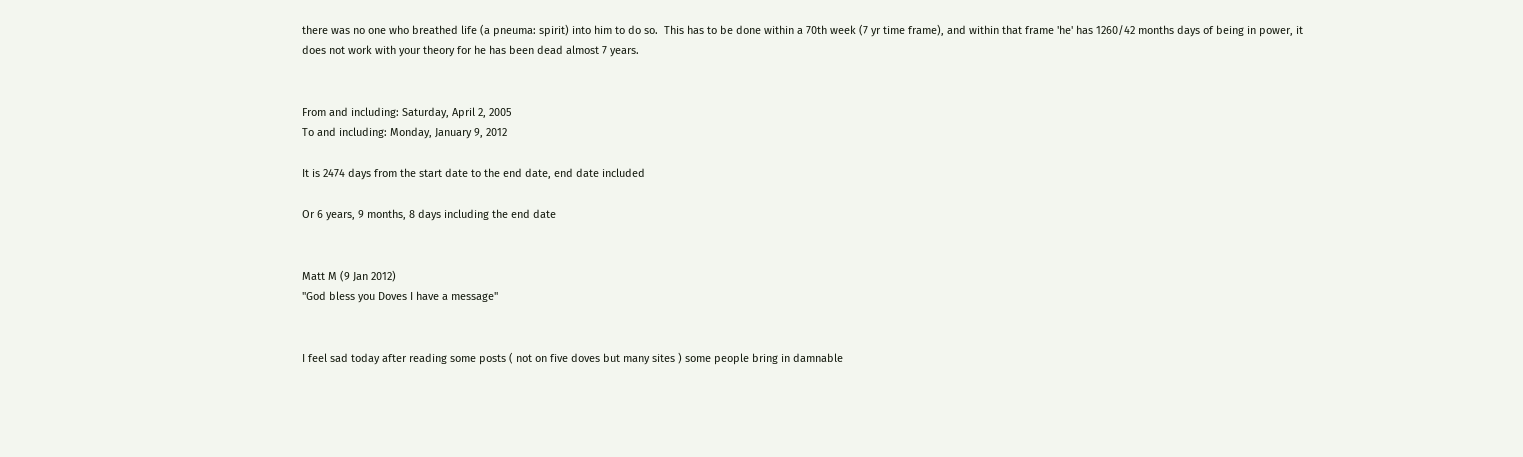there was no one who breathed life (a pneuma: spirit) into him to do so.  This has to be done within a 70th week (7 yr time frame), and within that frame 'he' has 1260/42 months days of being in power, it does not work with your theory for he has been dead almost 7 years.


From and including: Saturday, April 2, 2005
To and including: Monday, January 9, 2012

It is 2474 days from the start date to the end date, end date included

Or 6 years, 9 months, 8 days including the end date


Matt M (9 Jan 2012)
"God bless you Doves I have a message"


I feel sad today after reading some posts ( not on five doves but many sites ) some people bring in damnable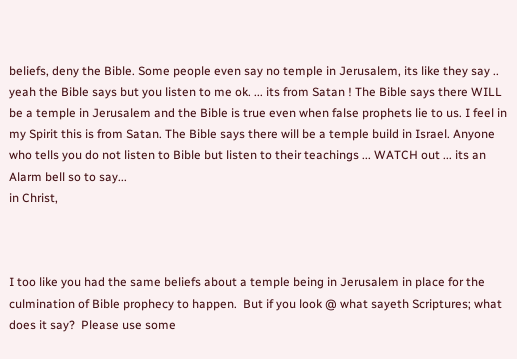beliefs, deny the Bible. Some people even say no temple in Jerusalem, its like they say .. yeah the Bible says but you listen to me ok. ... its from Satan ! The Bible says there WILL be a temple in Jerusalem and the Bible is true even when false prophets lie to us. I feel in my Spirit this is from Satan. The Bible says there will be a temple build in Israel. Anyone who tells you do not listen to Bible but listen to their teachings ... WATCH out ... its an Alarm bell so to say...
in Christ,



I too like you had the same beliefs about a temple being in Jerusalem in place for the culmination of Bible prophecy to happen.  But if you look @ what sayeth Scriptures; what does it say?  Please use some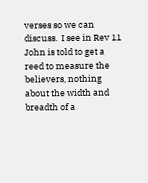verses so we can discuss.  I see in Rev 11 John is told to get a reed to measure the believers, nothing about the width and breadth of a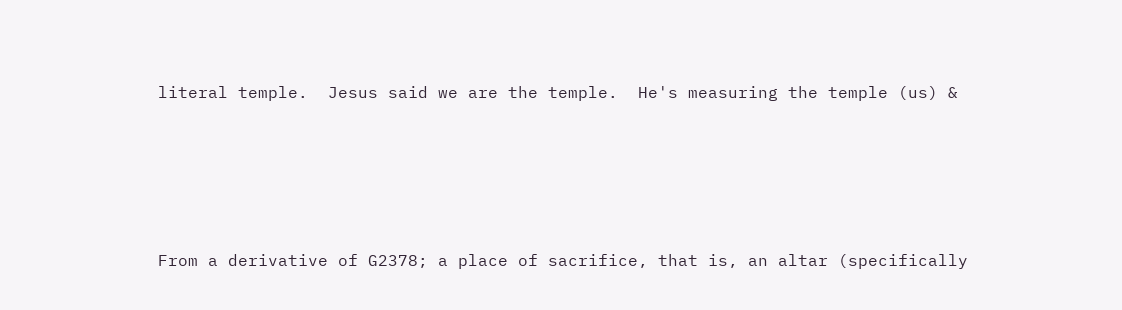literal temple.  Jesus said we are the temple.  He's measuring the temple (us) &






From a derivative of G2378; a place of sacrifice, that is, an altar (specifically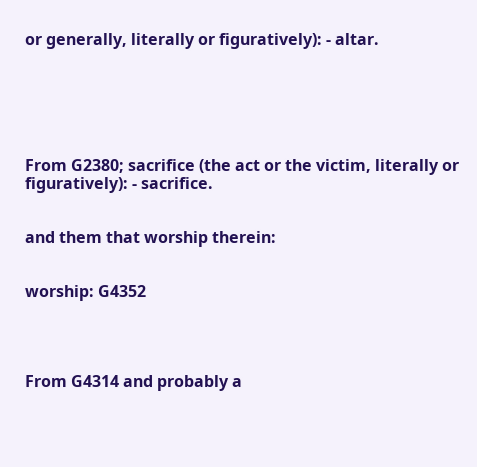or generally, literally or figuratively): - altar.






From G2380; sacrifice (the act or the victim, literally or figuratively): - sacrifice.


and them that worship therein:


worship: G4352




From G4314 and probably a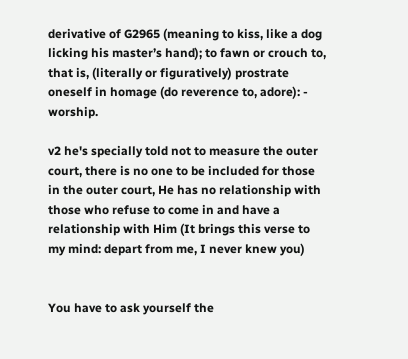derivative of G2965 (meaning to kiss, like a dog licking his master’s hand); to fawn or crouch to, that is, (literally or figuratively) prostrate oneself in homage (do reverence to, adore): - worship.

v2 he's specially told not to measure the outer court, there is no one to be included for those in the outer court, He has no relationship with those who refuse to come in and have a relationship with Him (It brings this verse to my mind: depart from me, I never knew you)


You have to ask yourself the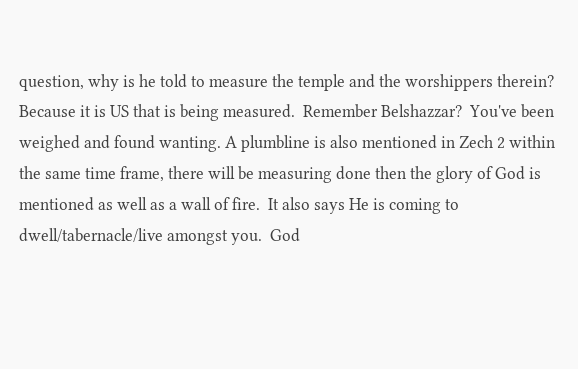question, why is he told to measure the temple and the worshippers therein?  Because it is US that is being measured.  Remember Belshazzar?  You've been weighed and found wanting. A plumbline is also mentioned in Zech 2 within the same time frame, there will be measuring done then the glory of God is mentioned as well as a wall of fire.  It also says He is coming to dwell/tabernacle/live amongst you.  God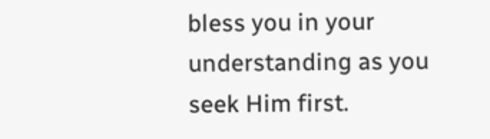bless you in your understanding as you seek Him first.